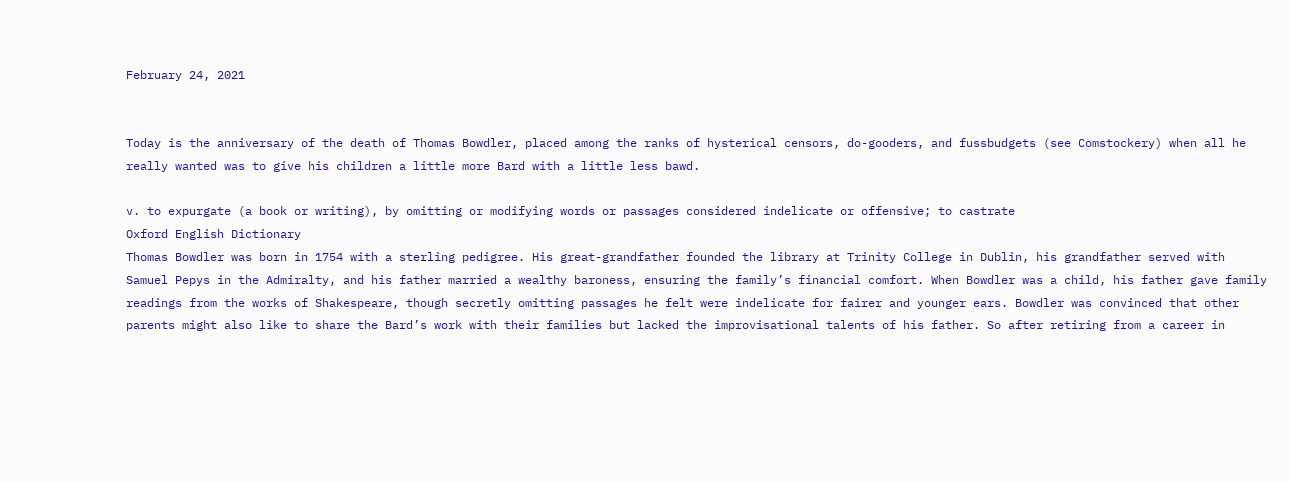February 24, 2021


Today is the anniversary of the death of Thomas Bowdler, placed among the ranks of hysterical censors, do-gooders, and fussbudgets (see Comstockery) when all he really wanted was to give his children a little more Bard with a little less bawd.

v. to expurgate (a book or writing), by omitting or modifying words or passages considered indelicate or offensive; to castrate
Oxford English Dictionary
Thomas Bowdler was born in 1754 with a sterling pedigree. His great-grandfather founded the library at Trinity College in Dublin, his grandfather served with Samuel Pepys in the Admiralty, and his father married a wealthy baroness, ensuring the family’s financial comfort. When Bowdler was a child, his father gave family readings from the works of Shakespeare, though secretly omitting passages he felt were indelicate for fairer and younger ears. Bowdler was convinced that other parents might also like to share the Bard’s work with their families but lacked the improvisational talents of his father. So after retiring from a career in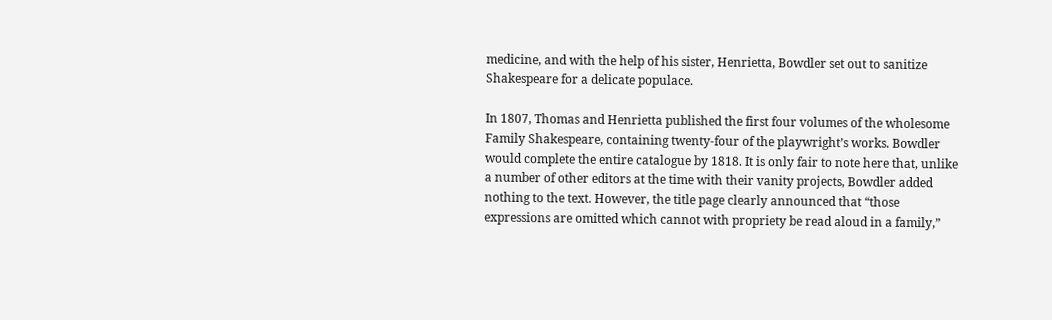medicine, and with the help of his sister, Henrietta, Bowdler set out to sanitize Shakespeare for a delicate populace.

In 1807, Thomas and Henrietta published the first four volumes of the wholesome Family Shakespeare, containing twenty-four of the playwright’s works. Bowdler would complete the entire catalogue by 1818. It is only fair to note here that, unlike a number of other editors at the time with their vanity projects, Bowdler added nothing to the text. However, the title page clearly announced that “those expressions are omitted which cannot with propriety be read aloud in a family,”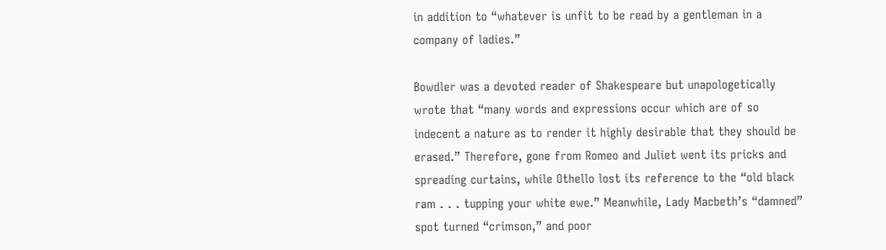in addition to “whatever is unfit to be read by a gentleman in a company of ladies.”

Bowdler was a devoted reader of Shakespeare but unapologetically wrote that “many words and expressions occur which are of so indecent a nature as to render it highly desirable that they should be erased.” Therefore, gone from Romeo and Juliet went its pricks and spreading curtains, while Othello lost its reference to the “old black ram . . . tupping your white ewe.” Meanwhile, Lady Macbeth’s “damned” spot turned “crimson,” and poor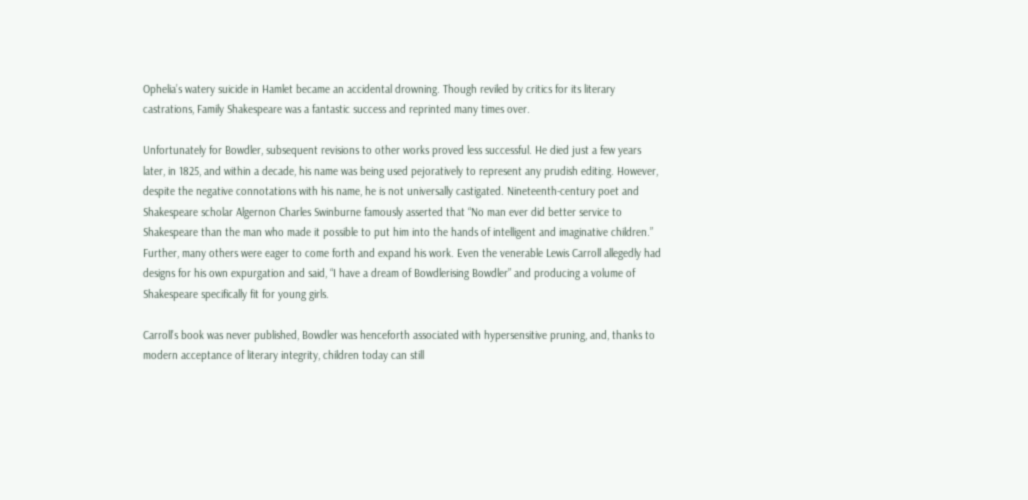Ophelia’s watery suicide in Hamlet became an accidental drowning. Though reviled by critics for its literary castrations, Family Shakespeare was a fantastic success and reprinted many times over.

Unfortunately for Bowdler, subsequent revisions to other works proved less successful. He died just a few years later, in 1825, and within a decade, his name was being used pejoratively to represent any prudish editing. However, despite the negative connotations with his name, he is not universally castigated. Nineteenth-century poet and Shakespeare scholar Algernon Charles Swinburne famously asserted that “No man ever did better service to Shakespeare than the man who made it possible to put him into the hands of intelligent and imaginative children.” Further, many others were eager to come forth and expand his work. Even the venerable Lewis Carroll allegedly had designs for his own expurgation and said, “I have a dream of Bowdlerising Bowdler” and producing a volume of Shakespeare specifically fit for young girls.

Carroll’s book was never published, Bowdler was henceforth associated with hypersensitive pruning, and, thanks to modern acceptance of literary integrity, children today can still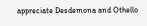appreciate Desdemona and Othello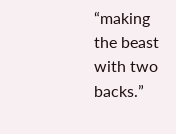“making the beast with two backs.”